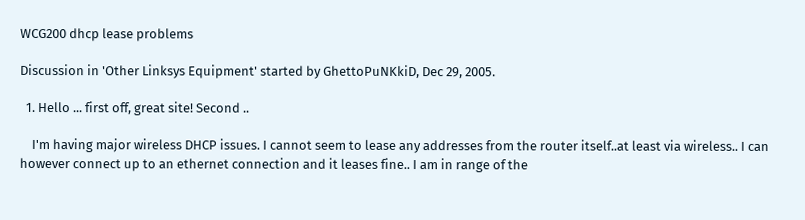WCG200 dhcp lease problems

Discussion in 'Other Linksys Equipment' started by GhettoPuNKkiD, Dec 29, 2005.

  1. Hello ... first off, great site! Second ..

    I'm having major wireless DHCP issues. I cannot seem to lease any addresses from the router itself..at least via wireless.. I can however connect up to an ethernet connection and it leases fine.. I am in range of the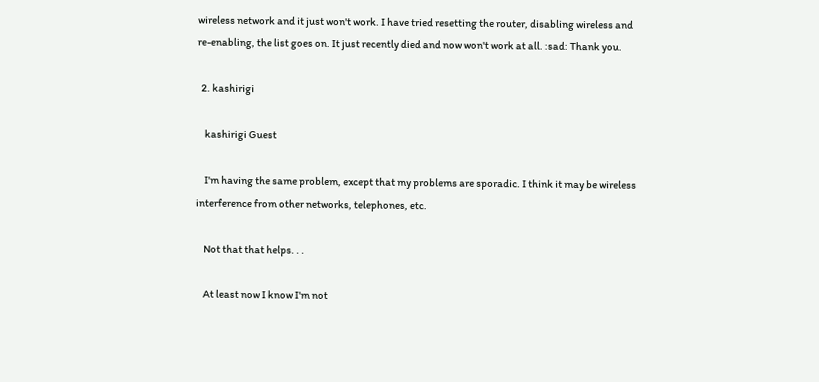wireless network and it just won't work. I have tried resetting the router, disabling wireless and re-enabling, the list goes on. It just recently died and now won't work at all. :sad: Thank you.

  2. kashirigi

    kashirigi Guest

    I'm having the same problem, except that my problems are sporadic. I think it may be wireless interference from other networks, telephones, etc.

    Not that that helps. . .

    At least now I know I'm not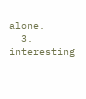alone.
  3. interesting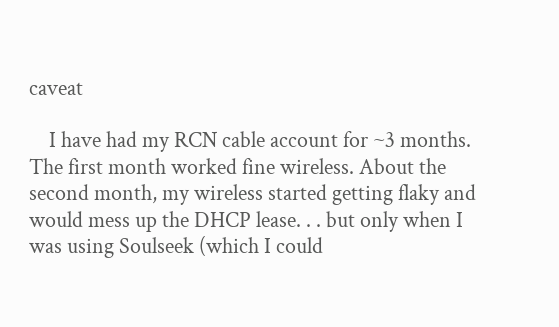caveat

    I have had my RCN cable account for ~3 months. The first month worked fine wireless. About the second month, my wireless started getting flaky and would mess up the DHCP lease. . . but only when I was using Soulseek (which I could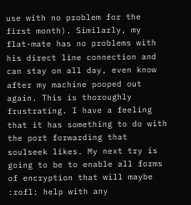use with no problem for the first month). Similarly, my flat-mate has no problems with his direct line connection and can stay on all day, even know after my machine pooped out again. This is thoroughly frustrating. I have a feeling that it has something to do with the port forwarding that soulseek likes. My next try is going to be to enable all forms of encryption that will maybe :rofl: help with any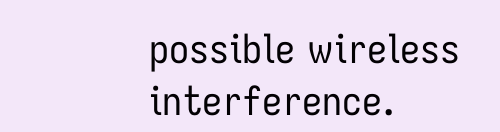possible wireless interference.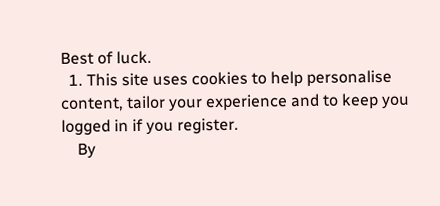Best of luck.
  1. This site uses cookies to help personalise content, tailor your experience and to keep you logged in if you register.
    By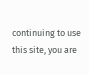continuing to use this site, you are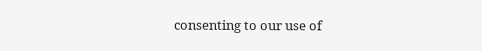consenting to our use of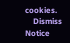cookies.
    Dismiss Notice